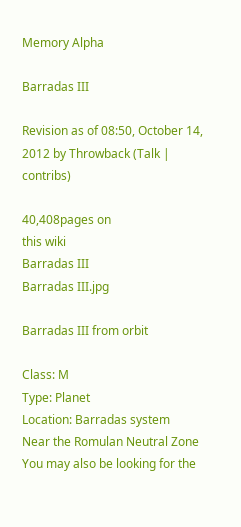Memory Alpha

Barradas III

Revision as of 08:50, October 14, 2012 by Throwback (Talk | contribs)

40,408pages on
this wiki
Barradas III
Barradas III.jpg

Barradas III from orbit

Class: M
Type: Planet
Location: Barradas system
Near the Romulan Neutral Zone
You may also be looking for the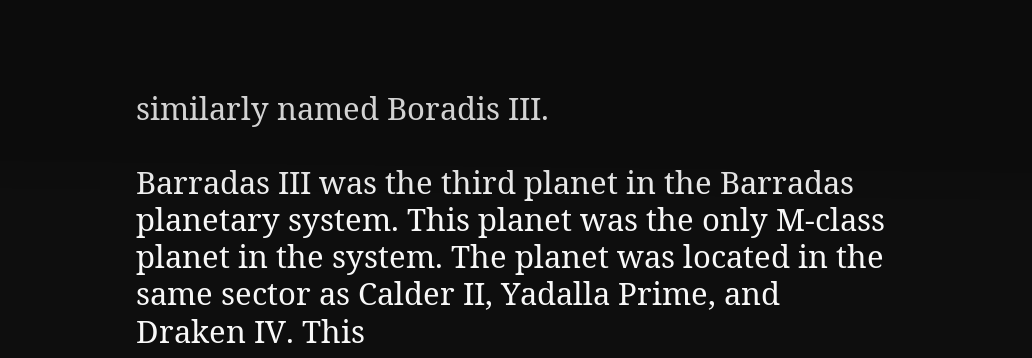similarly named Boradis III.

Barradas III was the third planet in the Barradas planetary system. This planet was the only M-class planet in the system. The planet was located in the same sector as Calder II, Yadalla Prime, and Draken IV. This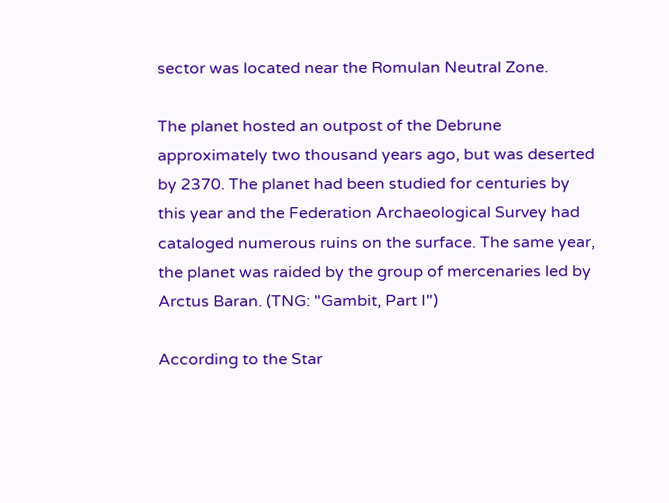sector was located near the Romulan Neutral Zone.

The planet hosted an outpost of the Debrune approximately two thousand years ago, but was deserted by 2370. The planet had been studied for centuries by this year and the Federation Archaeological Survey had cataloged numerous ruins on the surface. The same year, the planet was raided by the group of mercenaries led by Arctus Baran. (TNG: "Gambit, Part I")

According to the Star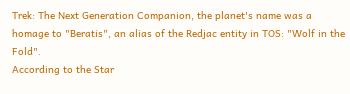Trek: The Next Generation Companion, the planet's name was a homage to "Beratis", an alias of the Redjac entity in TOS: "Wolf in the Fold".
According to the Star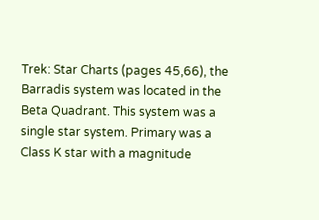Trek: Star Charts (pages 45,66), the Barradis system was located in the Beta Quadrant. This system was a single star system. Primary was a Class K star with a magnitude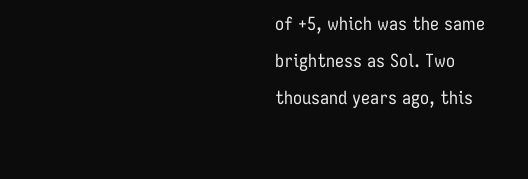of +5, which was the same brightness as Sol. Two thousand years ago, this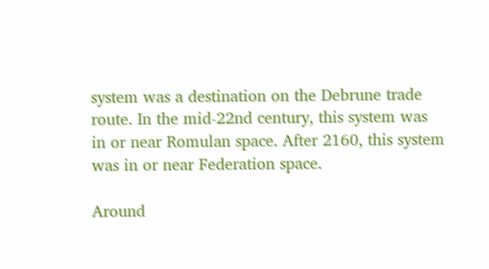system was a destination on the Debrune trade route. In the mid-22nd century, this system was in or near Romulan space. After 2160, this system was in or near Federation space.

Around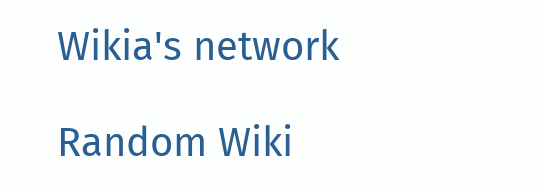Wikia's network

Random Wiki